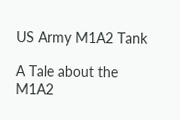US Army M1A2 Tank

A Tale about the M1A2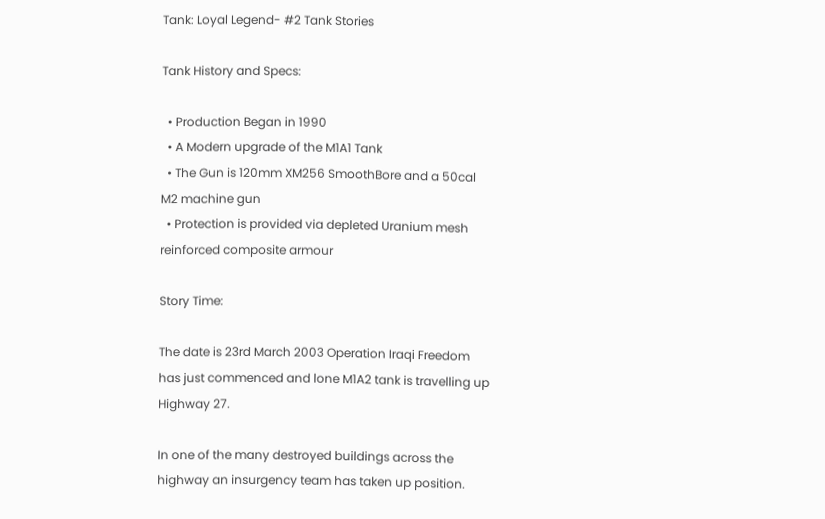Tank: Loyal Legend- #2 Tank Stories

Tank History and Specs:

  • Production Began in 1990
  • A Modern upgrade of the M1A1 Tank
  • The Gun is 120mm XM256 SmoothBore and a 50cal M2 machine gun
  • Protection is provided via depleted Uranium mesh reinforced composite armour

Story Time:

The date is 23rd March 2003 Operation Iraqi Freedom has just commenced and lone M1A2 tank is travelling up Highway 27.

In one of the many destroyed buildings across the highway an insurgency team has taken up position.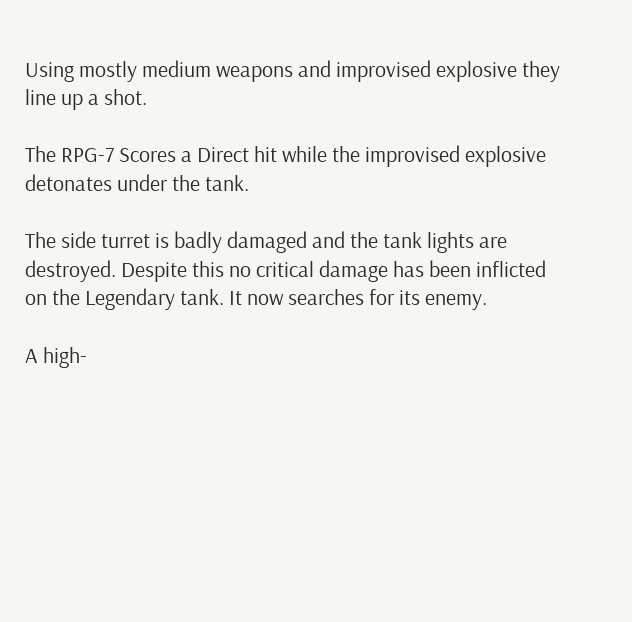Using mostly medium weapons and improvised explosive they line up a shot.

The RPG-7 Scores a Direct hit while the improvised explosive detonates under the tank.

The side turret is badly damaged and the tank lights are destroyed. Despite this no critical damage has been inflicted on the Legendary tank. It now searches for its enemy.

A high-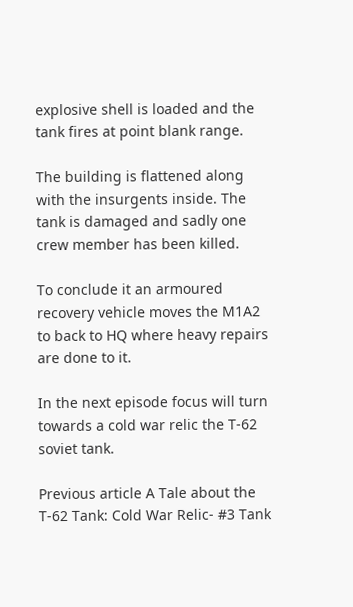explosive shell is loaded and the tank fires at point blank range.

The building is flattened along with the insurgents inside. The tank is damaged and sadly one crew member has been killed.

To conclude it an armoured recovery vehicle moves the M1A2 to back to HQ where heavy repairs are done to it.

In the next episode focus will turn towards a cold war relic the T-62 soviet tank.

Previous article A Tale about the T-62 Tank: Cold War Relic- #3 Tank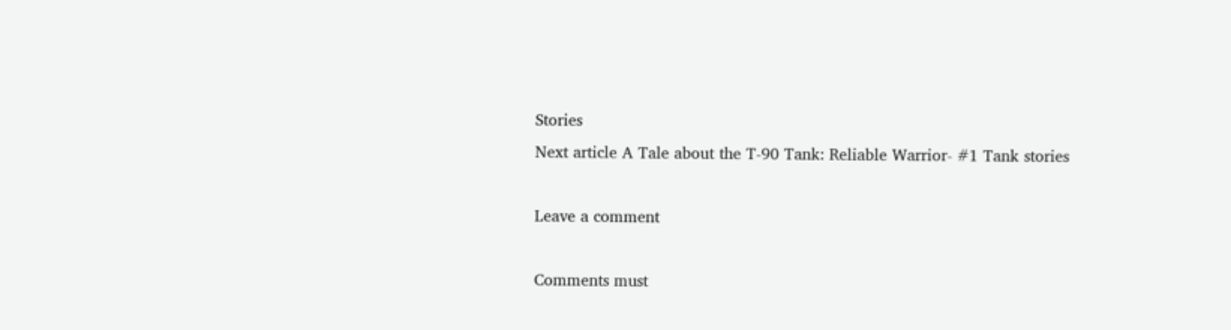Stories
Next article A Tale about the T-90 Tank: Reliable Warrior- #1 Tank stories

Leave a comment

Comments must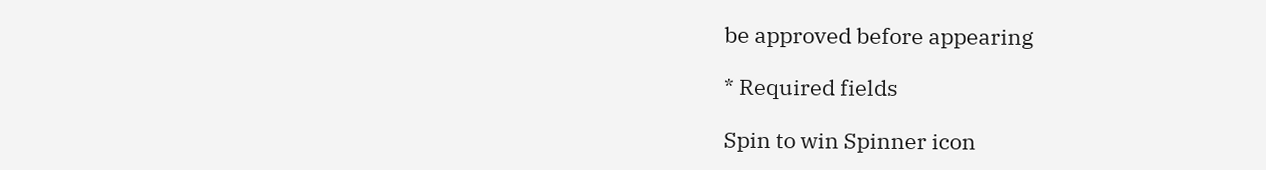be approved before appearing

* Required fields

Spin to win Spinner icon